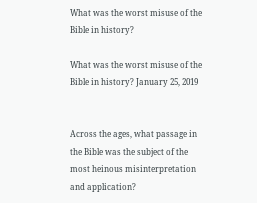What was the worst misuse of the Bible in history?

What was the worst misuse of the Bible in history? January 25, 2019


Across the ages, what passage in the Bible was the subject of the most heinous misinterpretation and application?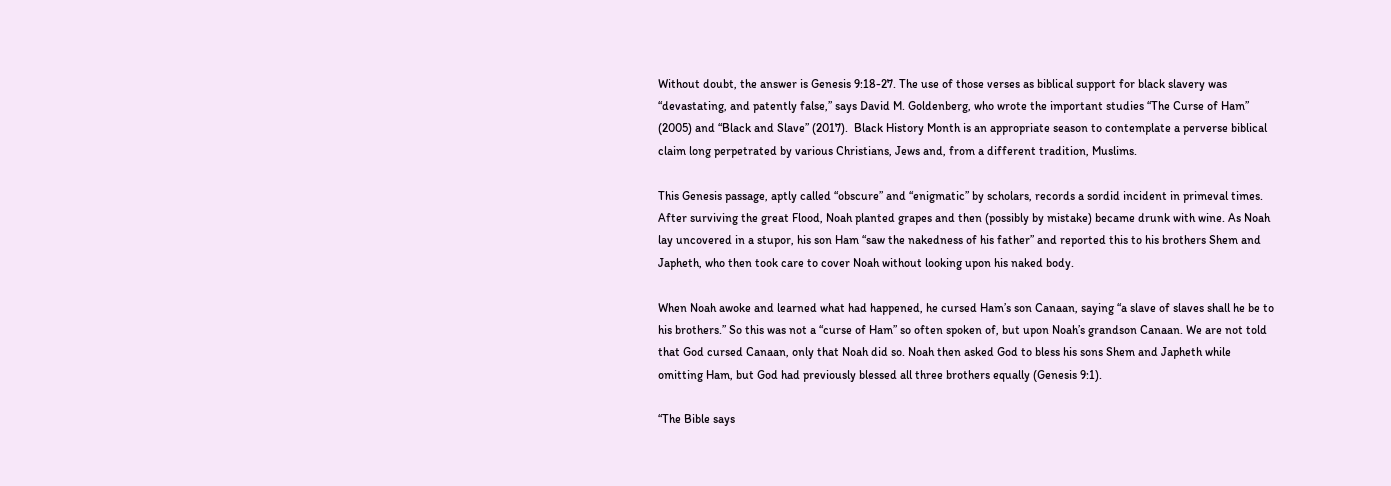Without doubt, the answer is Genesis 9:18-27. The use of those verses as biblical support for black slavery was “devastating, and patently false,” says David M. Goldenberg, who wrote the important studies “The Curse of Ham” (2005) and “Black and Slave” (2017).  Black History Month is an appropriate season to contemplate a perverse biblical claim long perpetrated by various Christians, Jews and, from a different tradition, Muslims.

This Genesis passage, aptly called “obscure” and “enigmatic” by scholars, records a sordid incident in primeval times. After surviving the great Flood, Noah planted grapes and then (possibly by mistake) became drunk with wine. As Noah lay uncovered in a stupor, his son Ham “saw the nakedness of his father” and reported this to his brothers Shem and Japheth, who then took care to cover Noah without looking upon his naked body.

When Noah awoke and learned what had happened, he cursed Ham’s son Canaan, saying “a slave of slaves shall he be to his brothers.” So this was not a “curse of Ham” so often spoken of, but upon Noah’s grandson Canaan. We are not told that God cursed Canaan, only that Noah did so. Noah then asked God to bless his sons Shem and Japheth while omitting Ham, but God had previously blessed all three brothers equally (Genesis 9:1).

“The Bible says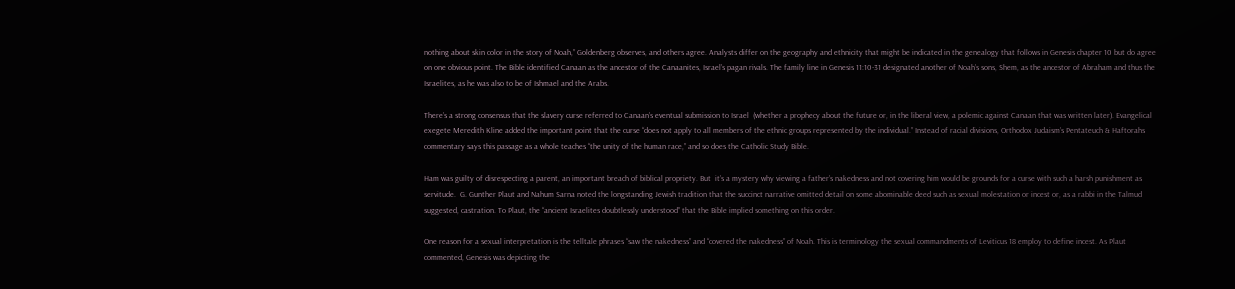nothing about skin color in the story of Noah,” Goldenberg observes, and others agree. Analysts differ on the geography and ethnicity that might be indicated in the genealogy that follows in Genesis chapter 10 but do agree on one obvious point. The Bible identified Canaan as the ancestor of the Canaanites, Israel’s pagan rivals. The family line in Genesis 11:10-31 designated another of Noah’s sons, Shem, as the ancestor of Abraham and thus the Israelites, as he was also to be of Ishmael and the Arabs.

There’s a strong consensus that the slavery curse referred to Canaan’s eventual submission to Israel  (whether a prophecy about the future or, in the liberal view, a polemic against Canaan that was written later). Evangelical exegete Meredith Kline added the important point that the curse “does not apply to all members of the ethnic groups represented by the individual.” Instead of racial divisions, Orthodox Judaism’s Pentateuch & Haftorahs commentary says this passage as a whole teaches “the unity of the human race,” and so does the Catholic Study Bible.

Ham was guilty of disrespecting a parent, an important breach of biblical propriety. But  it’s a mystery why viewing a father’s nakedness and not covering him would be grounds for a curse with such a harsh punishment as servitude.  G. Gunther Plaut and Nahum Sarna noted the longstanding Jewish tradition that the succinct narrative omitted detail on some abominable deed such as sexual molestation or incest or, as a rabbi in the Talmud suggested, castration. To Plaut, the “ancient Israelites doubtlessly understood” that the Bible implied something on this order.

One reason for a sexual interpretation is the telltale phrases “saw the nakedness” and “covered the nakedness” of Noah. This is terminology the sexual commandments of Leviticus 18 employ to define incest. As Plaut commented, Genesis was depicting the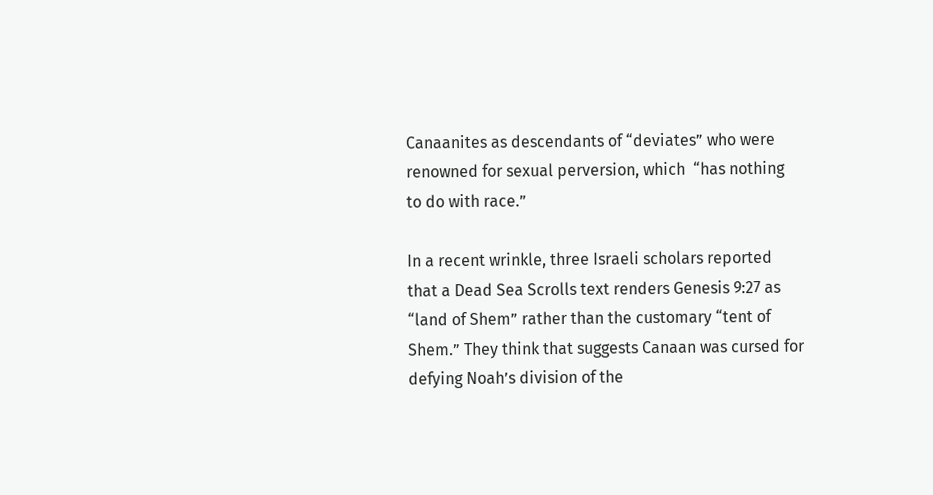Canaanites as descendants of “deviates” who were renowned for sexual perversion, which  “has nothing to do with race.”

In a recent wrinkle, three Israeli scholars reported that a Dead Sea Scrolls text renders Genesis 9:27 as “land of Shem” rather than the customary “tent of Shem.” They think that suggests Canaan was cursed for defying Noah’s division of the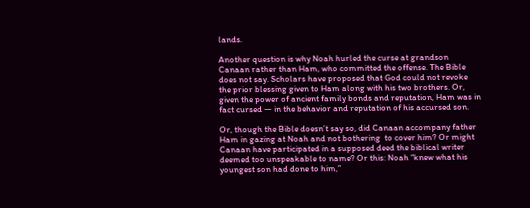lands.

Another question is why Noah hurled the curse at grandson Canaan rather than Ham, who committed the offense. The Bible does not say. Scholars have proposed that God could not revoke the prior blessing given to Ham along with his two brothers. Or, given the power of ancient family bonds and reputation, Ham was in fact cursed — in the behavior and reputation of his accursed son.

Or, though the Bible doesn’t say so, did Canaan accompany father Ham in gazing at Noah and not bothering  to cover him? Or might Canaan have participated in a supposed deed the biblical writer deemed too unspeakable to name? Or this: Noah “knew what his youngest son had done to him,”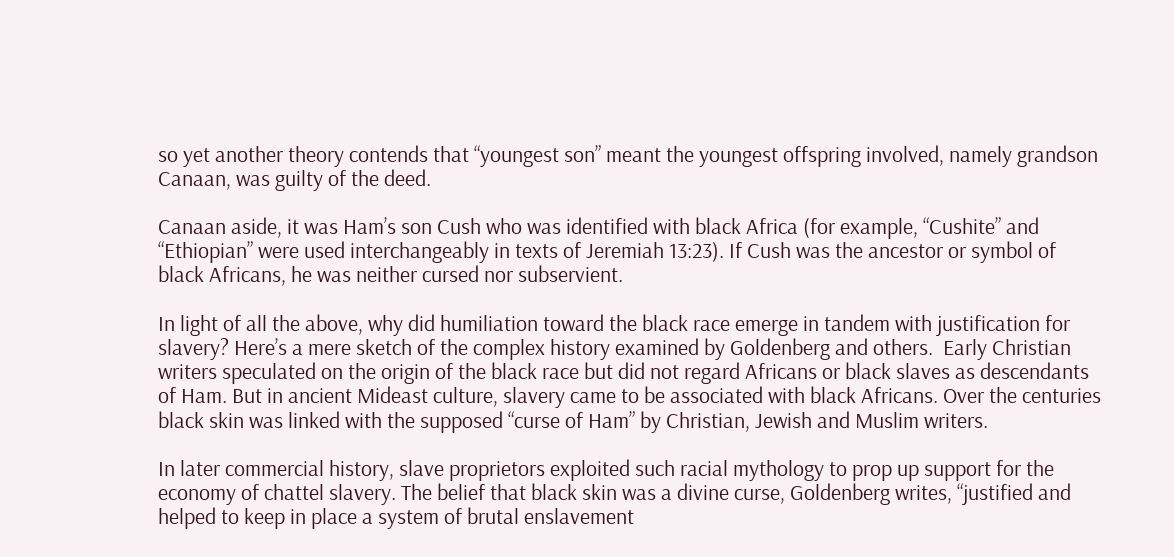so yet another theory contends that “youngest son” meant the youngest offspring involved, namely grandson Canaan, was guilty of the deed.

Canaan aside, it was Ham’s son Cush who was identified with black Africa (for example, “Cushite” and “Ethiopian” were used interchangeably in texts of Jeremiah 13:23). If Cush was the ancestor or symbol of  black Africans, he was neither cursed nor subservient.

In light of all the above, why did humiliation toward the black race emerge in tandem with justification for slavery? Here’s a mere sketch of the complex history examined by Goldenberg and others.  Early Christian writers speculated on the origin of the black race but did not regard Africans or black slaves as descendants of Ham. But in ancient Mideast culture, slavery came to be associated with black Africans. Over the centuries black skin was linked with the supposed “curse of Ham” by Christian, Jewish and Muslim writers.

In later commercial history, slave proprietors exploited such racial mythology to prop up support for the economy of chattel slavery. The belief that black skin was a divine curse, Goldenberg writes, “justified and helped to keep in place a system of brutal enslavement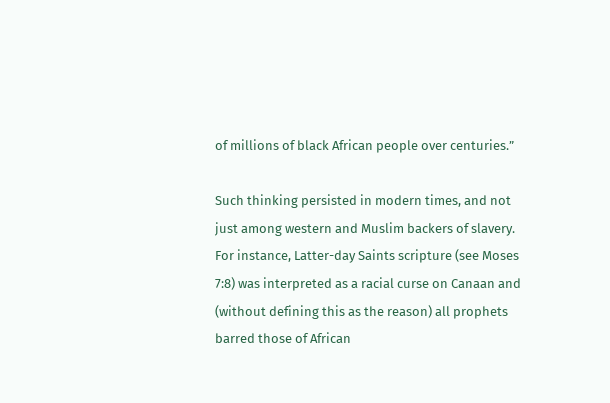of millions of black African people over centuries.”

Such thinking persisted in modern times, and not just among western and Muslim backers of slavery. For instance, Latter-day Saints scripture (see Moses 7:8) was interpreted as a racial curse on Canaan and (without defining this as the reason) all prophets barred those of African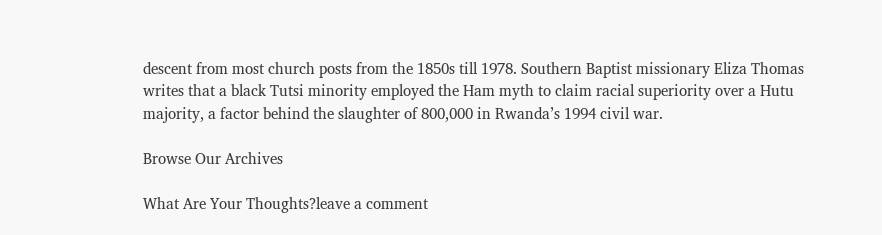descent from most church posts from the 1850s till 1978. Southern Baptist missionary Eliza Thomas writes that a black Tutsi minority employed the Ham myth to claim racial superiority over a Hutu majority, a factor behind the slaughter of 800,000 in Rwanda’s 1994 civil war.

Browse Our Archives

What Are Your Thoughts?leave a comment